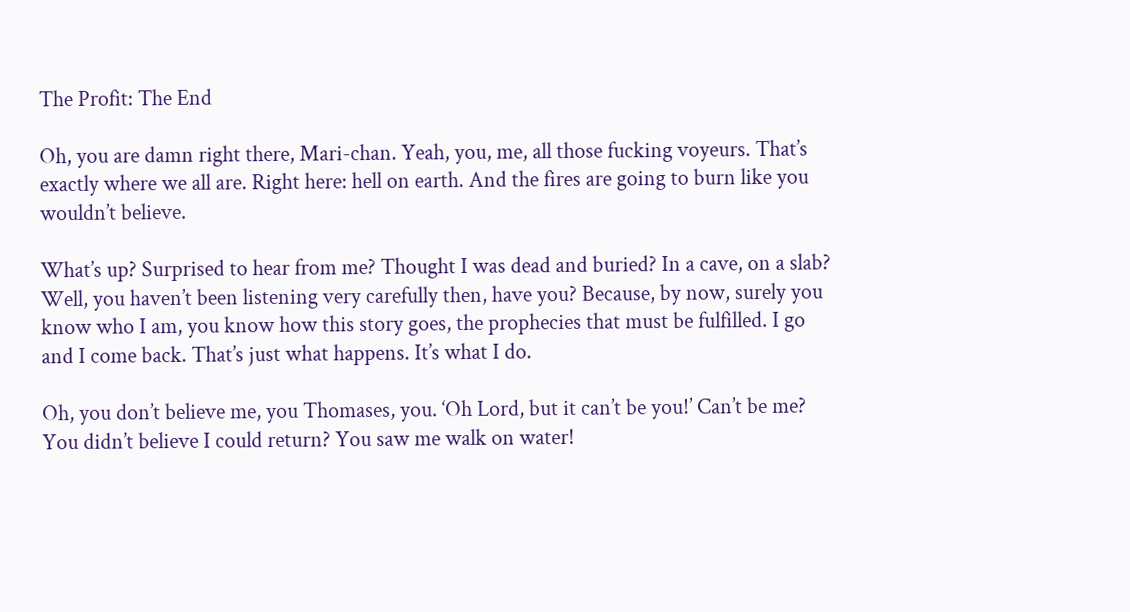The Profit: The End

Oh, you are damn right there, Mari-chan. Yeah, you, me, all those fucking voyeurs. That’s exactly where we all are. Right here: hell on earth. And the fires are going to burn like you wouldn’t believe.

What’s up? Surprised to hear from me? Thought I was dead and buried? In a cave, on a slab? Well, you haven’t been listening very carefully then, have you? Because, by now, surely you know who I am, you know how this story goes, the prophecies that must be fulfilled. I go and I come back. That’s just what happens. It’s what I do.

Oh, you don’t believe me, you Thomases, you. ‘Oh Lord, but it can’t be you!’ Can’t be me? You didn’t believe I could return? You saw me walk on water!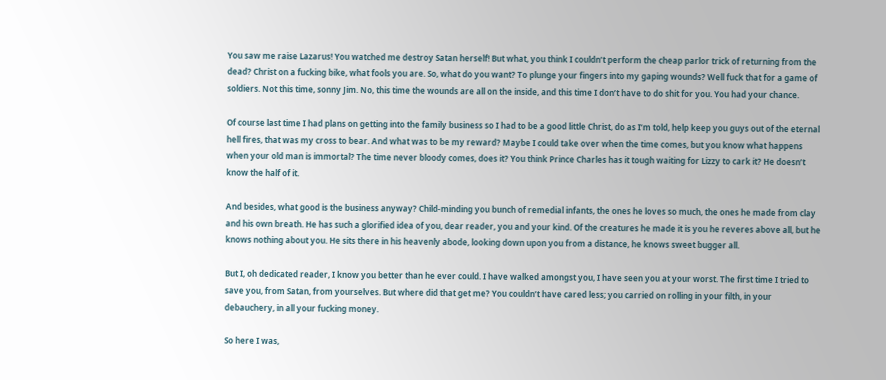You saw me raise Lazarus! You watched me destroy Satan herself! But what, you think I couldn’t perform the cheap parlor trick of returning from the dead? Christ on a fucking bike, what fools you are. So, what do you want? To plunge your fingers into my gaping wounds? Well fuck that for a game of soldiers. Not this time, sonny Jim. No, this time the wounds are all on the inside, and this time I don’t have to do shit for you. You had your chance.

Of course last time I had plans on getting into the family business so I had to be a good little Christ, do as I’m told, help keep you guys out of the eternal hell fires, that was my cross to bear. And what was to be my reward? Maybe I could take over when the time comes, but you know what happens when your old man is immortal? The time never bloody comes, does it? You think Prince Charles has it tough waiting for Lizzy to cark it? He doesn’t know the half of it.

And besides, what good is the business anyway? Child-minding you bunch of remedial infants, the ones he loves so much, the ones he made from clay and his own breath. He has such a glorified idea of you, dear reader, you and your kind. Of the creatures he made it is you he reveres above all, but he knows nothing about you. He sits there in his heavenly abode, looking down upon you from a distance, he knows sweet bugger all.

But I, oh dedicated reader, I know you better than he ever could. I have walked amongst you, I have seen you at your worst. The first time I tried to save you, from Satan, from yourselves. But where did that get me? You couldn’t have cared less; you carried on rolling in your filth, in your debauchery, in all your fucking money.

So here I was,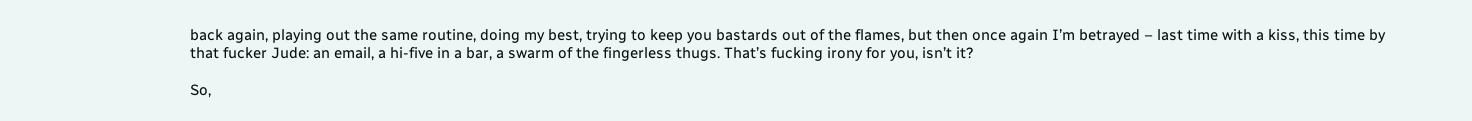back again, playing out the same routine, doing my best, trying to keep you bastards out of the flames, but then once again I’m betrayed – last time with a kiss, this time by that fucker Jude: an email, a hi-five in a bar, a swarm of the fingerless thugs. That’s fucking irony for you, isn’t it?

So,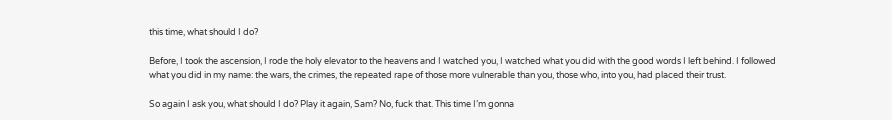this time, what should I do?

Before, I took the ascension, I rode the holy elevator to the heavens and I watched you, I watched what you did with the good words I left behind. I followed what you did in my name: the wars, the crimes, the repeated rape of those more vulnerable than you, those who, into you, had placed their trust.

So again I ask you, what should I do? Play it again, Sam? No, fuck that. This time I’m gonna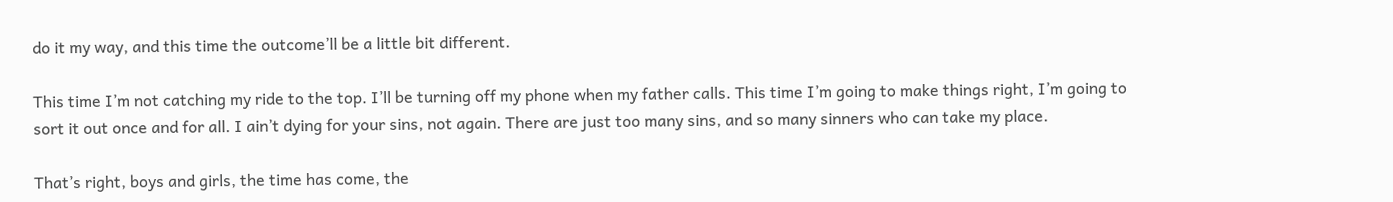do it my way, and this time the outcome’ll be a little bit different.

This time I’m not catching my ride to the top. I’ll be turning off my phone when my father calls. This time I’m going to make things right, I’m going to sort it out once and for all. I ain’t dying for your sins, not again. There are just too many sins, and so many sinners who can take my place.

That’s right, boys and girls, the time has come, the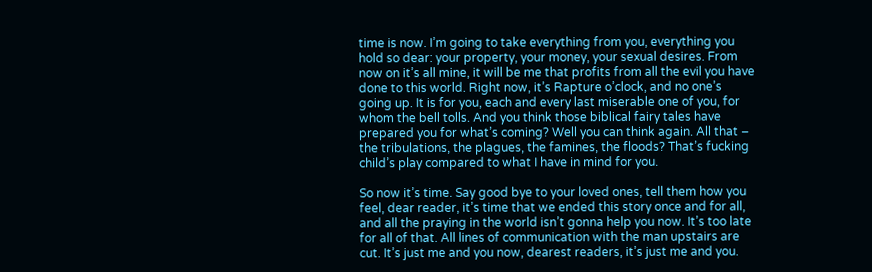time is now. I’m going to take everything from you, everything you hold so dear: your property, your money, your sexual desires. From now on it’s all mine, it will be me that profits from all the evil you have done to this world. Right now, it’s Rapture o’clock, and no one’s going up. It is for you, each and every last miserable one of you, for whom the bell tolls. And you think those biblical fairy tales have prepared you for what’s coming? Well you can think again. All that – the tribulations, the plagues, the famines, the floods? That’s fucking child’s play compared to what I have in mind for you.

So now it’s time. Say good bye to your loved ones, tell them how you feel, dear reader, it’s time that we ended this story once and for all, and all the praying in the world isn’t gonna help you now. It’s too late for all of that. All lines of communication with the man upstairs are cut. It’s just me and you now, dearest readers, it’s just me and you.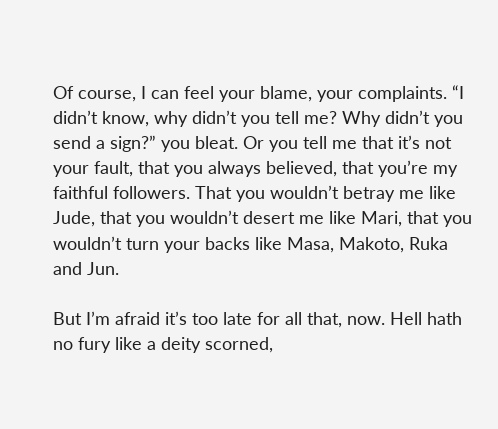Of course, I can feel your blame, your complaints. “I didn’t know, why didn’t you tell me? Why didn’t you send a sign?” you bleat. Or you tell me that it’s not your fault, that you always believed, that you’re my faithful followers. That you wouldn’t betray me like Jude, that you wouldn’t desert me like Mari, that you wouldn’t turn your backs like Masa, Makoto, Ruka and Jun.

But I’m afraid it’s too late for all that, now. Hell hath no fury like a deity scorned,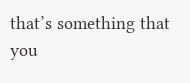that’s something that you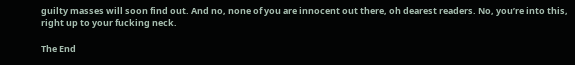guilty masses will soon find out. And no, none of you are innocent out there, oh dearest readers. No, you’re into this, right up to your fucking neck.

The End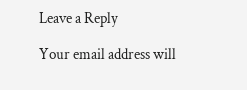Leave a Reply

Your email address will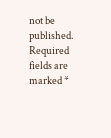not be published. Required fields are marked *